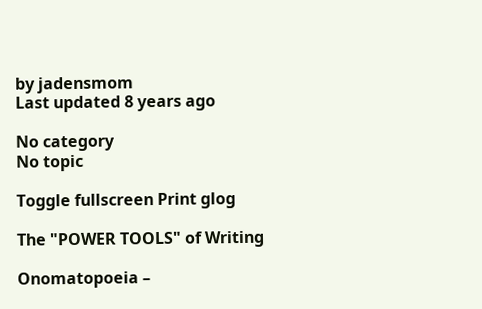by jadensmom
Last updated 8 years ago

No category
No topic

Toggle fullscreen Print glog

The "POWER TOOLS" of Writing

Onomatopoeia –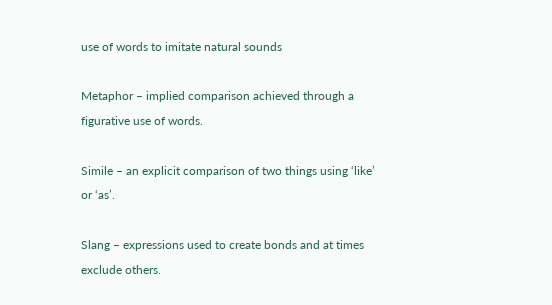use of words to imitate natural sounds

Metaphor – implied comparison achieved through a figurative use of words.

Simile – an explicit comparison of two things using ‘like’ or ‘as’.

Slang – expressions used to create bonds and at times exclude others.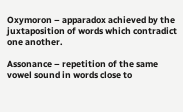Oxymoron – apparadox achieved by the juxtaposition of words which contradict one another.

Assonance – repetition of the same vowel sound in words close to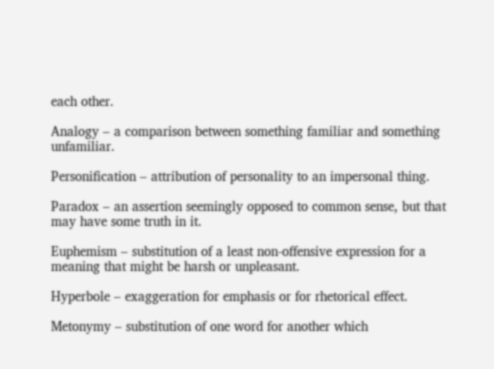each other.

Analogy – a comparison between something familiar and something unfamiliar.

Personification – attribution of personality to an impersonal thing.

Paradox – an assertion seemingly opposed to common sense, but that may have some truth in it.

Euphemism – substitution of a least non-offensive expression for a meaning that might be harsh or unpleasant.

Hyperbole – exaggeration for emphasis or for rhetorical effect.

Metonymy – substitution of one word for another which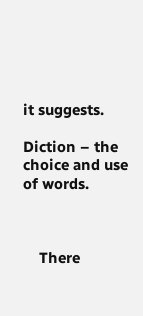it suggests.

Diction – the choice and use of words.



    There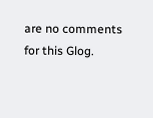are no comments for this Glog.